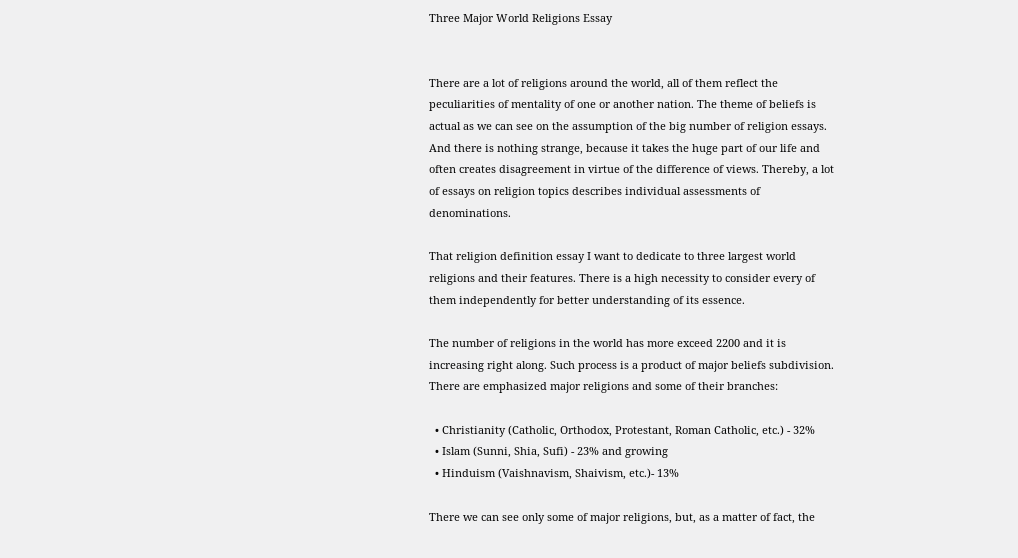Three Major World Religions Essay


There are a lot of religions around the world, all of them reflect the peculiarities of mentality of one or another nation. The theme of beliefs is actual as we can see on the assumption of the big number of religion essays. And there is nothing strange, because it takes the huge part of our life and often creates disagreement in virtue of the difference of views. Thereby, a lot of essays on religion topics describes individual assessments of denominations.

That religion definition essay I want to dedicate to three largest world religions and their features. There is a high necessity to consider every of them independently for better understanding of its essence.

The number of religions in the world has more exceed 2200 and it is increasing right along. Such process is a product of major beliefs subdivision. There are emphasized major religions and some of their branches:

  • Christianity (Catholic, Orthodox, Protestant, Roman Catholic, etc.) - 32%
  • Islam (Sunni, Shia, Sufi) - 23% and growing
  • Hinduism (Vaishnavism, Shaivism, etc.)- 13%

There we can see only some of major religions, but, as a matter of fact, the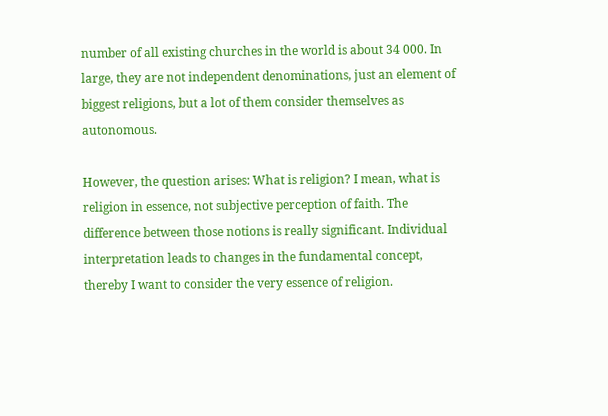number of all existing churches in the world is about 34 000. In large, they are not independent denominations, just an element of biggest religions, but a lot of them consider themselves as autonomous.

However, the question arises: What is religion? I mean, what is religion in essence, not subjective perception of faith. The difference between those notions is really significant. Individual interpretation leads to changes in the fundamental concept, thereby I want to consider the very essence of religion.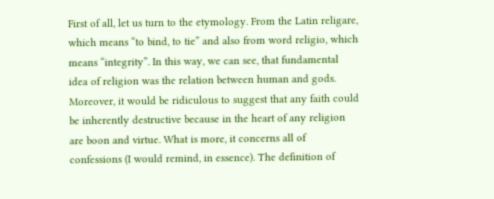First of all, let us turn to the etymology. From the Latin religare, which means “to bind, to tie” and also from word religio, which means “integrity”. In this way, we can see, that fundamental idea of religion was the relation between human and gods. Moreover, it would be ridiculous to suggest that any faith could be inherently destructive because in the heart of any religion are boon and virtue. What is more, it concerns all of confessions (I would remind, in essence). The definition of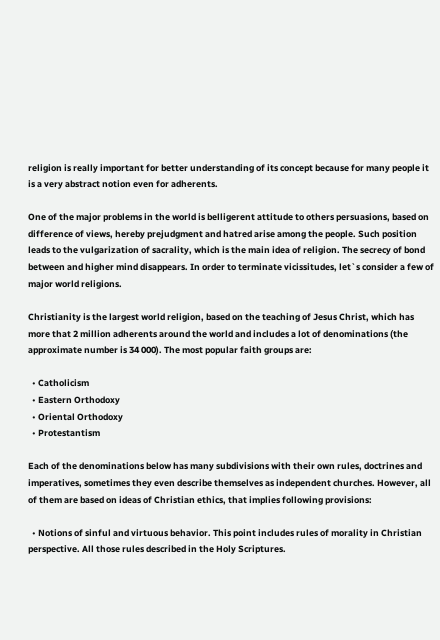religion is really important for better understanding of its concept because for many people it is a very abstract notion even for adherents.

One of the major problems in the world is belligerent attitude to others persuasions, based on difference of views, hereby prejudgment and hatred arise among the people. Such position leads to the vulgarization of sacrality, which is the main idea of religion. The secrecy of bond between and higher mind disappears. In order to terminate vicissitudes, let`s consider a few of major world religions.

Christianity is the largest world religion, based on the teaching of Jesus Christ, which has more that 2 million adherents around the world and includes a lot of denominations (the approximate number is 34 000). The most popular faith groups are:

  • Catholicism
  • Eastern Orthodoxy
  • Oriental Orthodoxy
  • Protestantism

Each of the denominations below has many subdivisions with their own rules, doctrines and imperatives, sometimes they even describe themselves as independent churches. However, all of them are based on ideas of Christian ethics, that implies following provisions:

  • Notions of sinful and virtuous behavior. This point includes rules of morality in Christian perspective. All those rules described in the Holy Scriptures.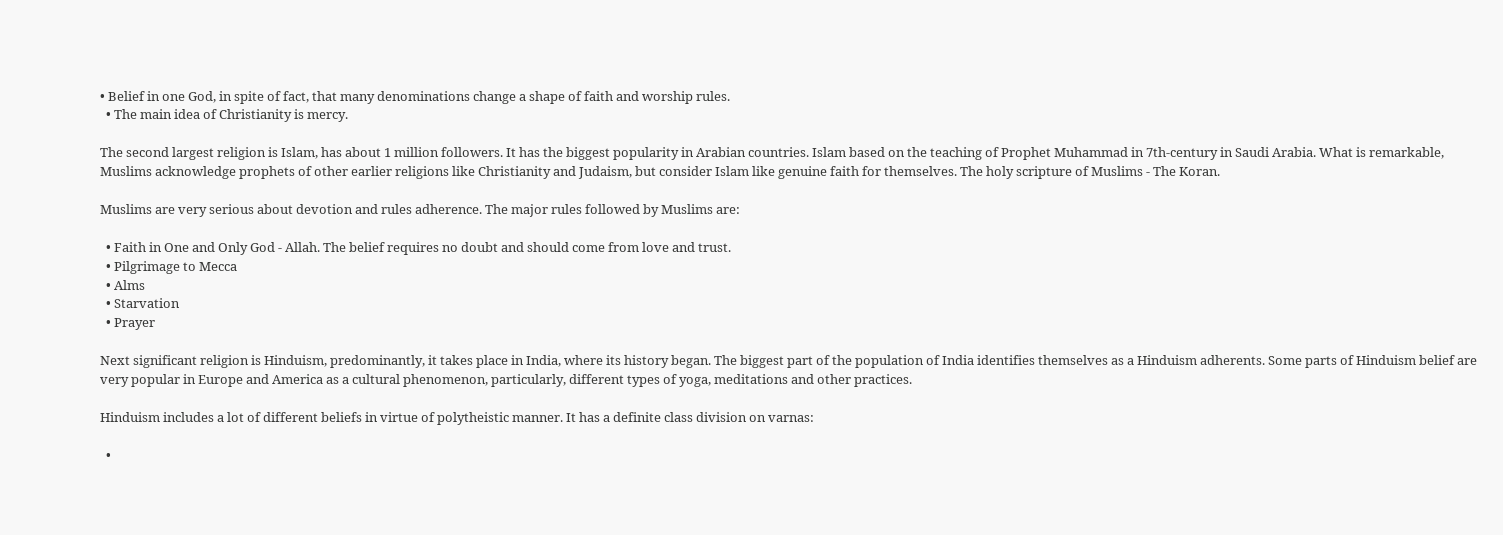• Belief in one God, in spite of fact, that many denominations change a shape of faith and worship rules.
  • The main idea of Christianity is mercy.

The second largest religion is Islam, has about 1 million followers. It has the biggest popularity in Arabian countries. Islam based on the teaching of Prophet Muhammad in 7th-century in Saudi Arabia. What is remarkable, Muslims acknowledge prophets of other earlier religions like Christianity and Judaism, but consider Islam like genuine faith for themselves. The holy scripture of Muslims - The Koran.

Muslims are very serious about devotion and rules adherence. The major rules followed by Muslims are:

  • Faith in One and Only God - Allah. The belief requires no doubt and should come from love and trust.
  • Pilgrimage to Mecca
  • Alms
  • Starvation
  • Prayer

Next significant religion is Hinduism, predominantly, it takes place in India, where its history began. The biggest part of the population of India identifies themselves as a Hinduism adherents. Some parts of Hinduism belief are very popular in Europe and America as a cultural phenomenon, particularly, different types of yoga, meditations and other practices.

Hinduism includes a lot of different beliefs in virtue of polytheistic manner. It has a definite class division on varnas:

  •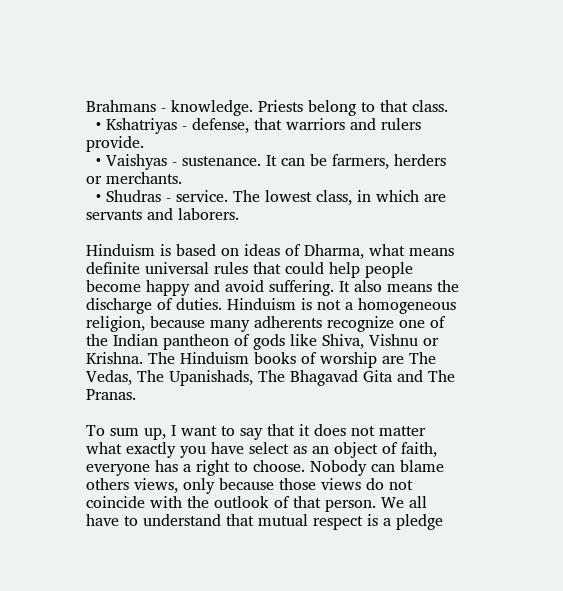Brahmans - knowledge. Priests belong to that class.
  • Kshatriyas - defense, that warriors and rulers provide.
  • Vaishyas - sustenance. It can be farmers, herders or merchants.
  • Shudras - service. The lowest class, in which are servants and laborers.

Hinduism is based on ideas of Dharma, what means definite universal rules that could help people become happy and avoid suffering. It also means the discharge of duties. Hinduism is not a homogeneous religion, because many adherents recognize one of the Indian pantheon of gods like Shiva, Vishnu or Krishna. The Hinduism books of worship are The Vedas, The Upanishads, The Bhagavad Gita and The Pranas.

To sum up, I want to say that it does not matter what exactly you have select as an object of faith, everyone has a right to choose. Nobody can blame others views, only because those views do not coincide with the outlook of that person. We all have to understand that mutual respect is a pledge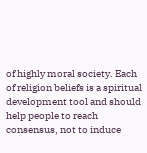of highly moral society. Each of religion beliefs is a spiritual development tool and should help people to reach consensus, not to induce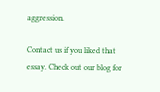aggression.

Contact us if you liked that essay. Check out our blog for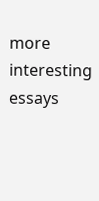more interesting essays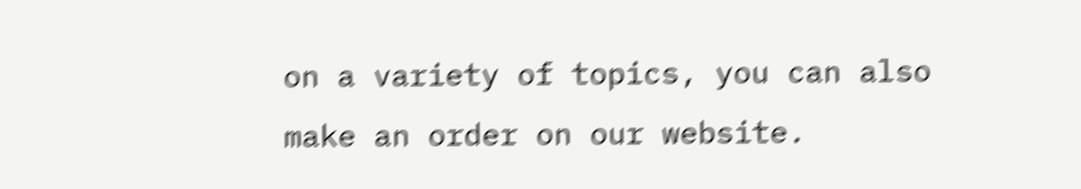on a variety of topics, you can also make an order on our website.